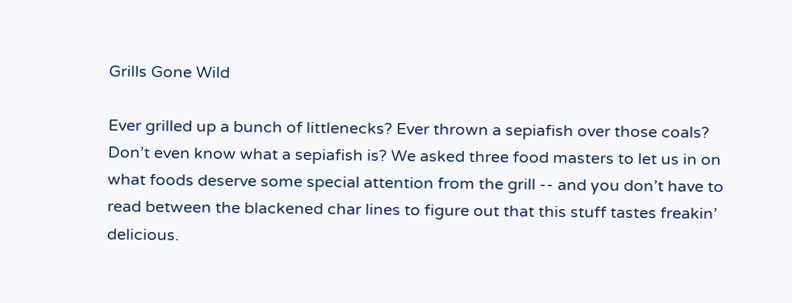Grills Gone Wild

Ever grilled up a bunch of littlenecks? Ever thrown a sepiafish over those coals? Don’t even know what a sepiafish is? We asked three food masters to let us in on what foods deserve some special attention from the grill -- and you don’t have to read between the blackened char lines to figure out that this stuff tastes freakin’ delicious.